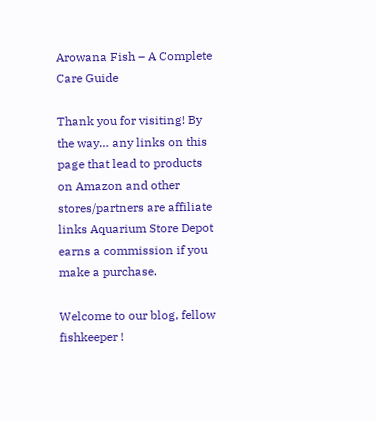Arowana Fish – A Complete Care Guide

Thank you for visiting! By the way… any links on this page that lead to products on Amazon and other stores/partners are affiliate links Aquarium Store Depot earns a commission if you make a purchase.

Welcome to our blog, fellow fishkeeper !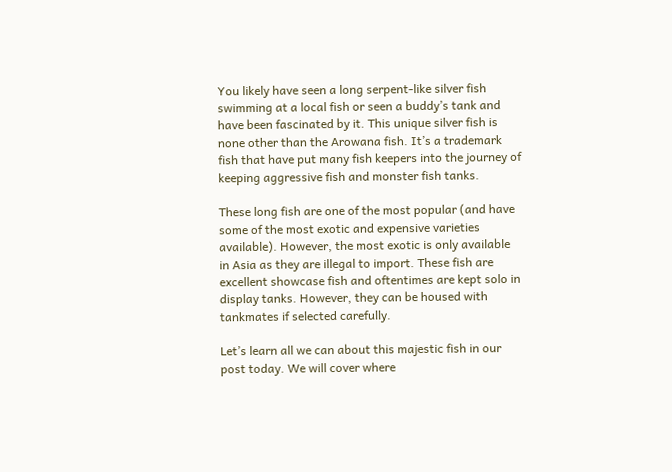You likely have seen a long serpent-like silver fish swimming at a local fish or seen a buddy’s tank and have been fascinated by it. This unique silver fish is none other than the Arowana fish. It’s a trademark fish that have put many fish keepers into the journey of keeping aggressive fish and monster fish tanks.

These long fish are one of the most popular (and have some of the most exotic and expensive varieties available). However, the most exotic is only available in Asia as they are illegal to import. These fish are excellent showcase fish and oftentimes are kept solo in display tanks. However, they can be housed with tankmates if selected carefully.

Let’s learn all we can about this majestic fish in our post today. We will cover where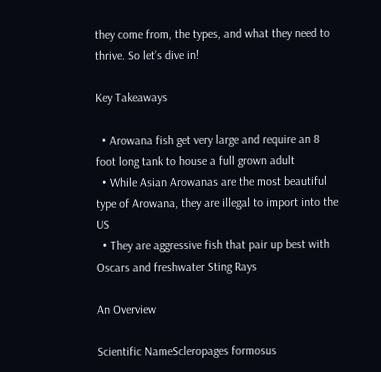they come from, the types, and what they need to thrive. So let’s dive in!

Key Takeaways

  • Arowana fish get very large and require an 8 foot long tank to house a full grown adult
  • While Asian Arowanas are the most beautiful type of Arowana, they are illegal to import into the US
  • They are aggressive fish that pair up best with Oscars and freshwater Sting Rays

An Overview

Scientific NameScleropages formosus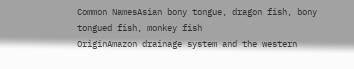Common NamesAsian bony tongue, dragon fish, bony tongued fish, monkey fish
OriginAmazon drainage system and the western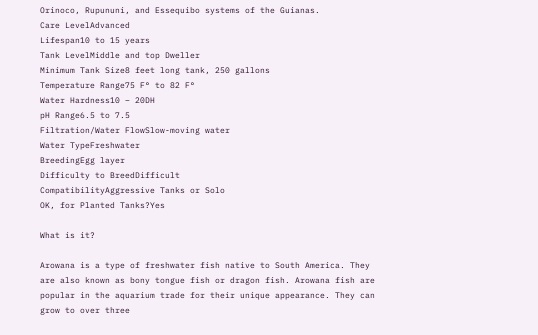Orinoco, Rupununi, and Essequibo systems of the Guianas.
Care LevelAdvanced
Lifespan10 to 15 years
Tank LevelMiddle and top Dweller
Minimum Tank Size8 feet long tank, 250 gallons
Temperature Range75 F° to 82 F°
Water Hardness10 – 20DH
pH Range6.5 to 7.5
Filtration/Water FlowSlow-moving water
Water TypeFreshwater
BreedingEgg layer
Difficulty to BreedDifficult
CompatibilityAggressive Tanks or Solo
OK, for Planted Tanks?Yes

What is it?

Arowana is a type of freshwater fish native to South America. They are also known as bony tongue fish or dragon fish. Arowana fish are popular in the aquarium trade for their unique appearance. They can grow to over three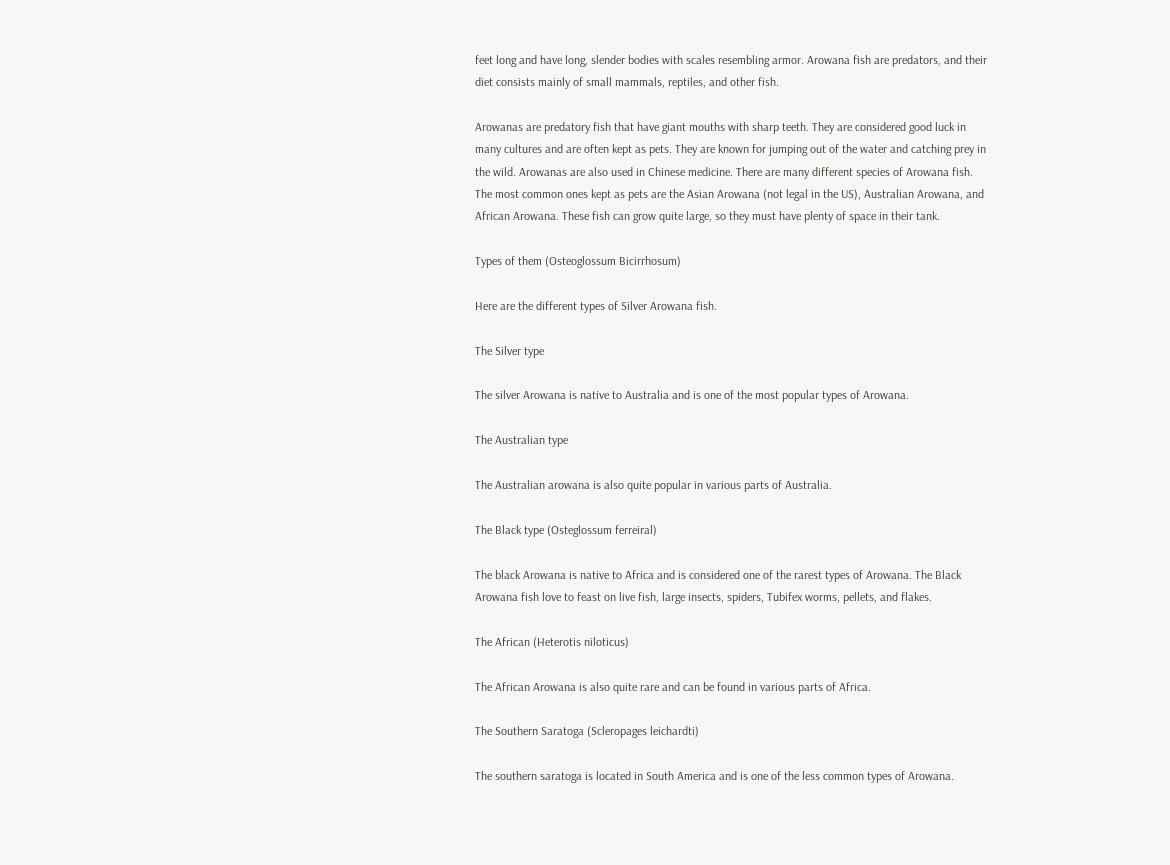feet long and have long, slender bodies with scales resembling armor. Arowana fish are predators, and their diet consists mainly of small mammals, reptiles, and other fish.

Arowanas are predatory fish that have giant mouths with sharp teeth. They are considered good luck in many cultures and are often kept as pets. They are known for jumping out of the water and catching prey in the wild. Arowanas are also used in Chinese medicine. There are many different species of Arowana fish. The most common ones kept as pets are the Asian Arowana (not legal in the US), Australian Arowana, and African Arowana. These fish can grow quite large, so they must have plenty of space in their tank.

Types of them (Osteoglossum Bicirrhosum)

Here are the different types of Silver Arowana fish.

The Silver type

The silver Arowana is native to Australia and is one of the most popular types of Arowana.

The Australian type

The Australian arowana is also quite popular in various parts of Australia.

The Black type (Osteglossum ferreiral)

The black Arowana is native to Africa and is considered one of the rarest types of Arowana. The Black Arowana fish love to feast on live fish, large insects, spiders, Tubifex worms, pellets, and flakes.

The African (Heterotis niloticus)

The African Arowana is also quite rare and can be found in various parts of Africa.

The Southern Saratoga (Scleropages leichardti)

The southern saratoga is located in South America and is one of the less common types of Arowana.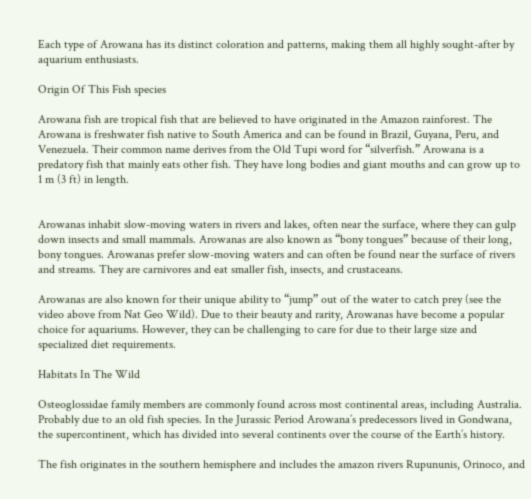Each type of Arowana has its distinct coloration and patterns, making them all highly sought-after by aquarium enthusiasts.

Origin Of This Fish species

Arowana fish are tropical fish that are believed to have originated in the Amazon rainforest. The Arowana is freshwater fish native to South America and can be found in Brazil, Guyana, Peru, and Venezuela. Their common name derives from the Old Tupi word for “silverfish.” Arowana is a predatory fish that mainly eats other fish. They have long bodies and giant mouths and can grow up to 1 m (3 ft) in length.


Arowanas inhabit slow-moving waters in rivers and lakes, often near the surface, where they can gulp down insects and small mammals. Arowanas are also known as “bony tongues” because of their long, bony tongues. Arowanas prefer slow-moving waters and can often be found near the surface of rivers and streams. They are carnivores and eat smaller fish, insects, and crustaceans.

Arowanas are also known for their unique ability to “jump” out of the water to catch prey (see the video above from Nat Geo Wild). Due to their beauty and rarity, Arowanas have become a popular choice for aquariums. However, they can be challenging to care for due to their large size and specialized diet requirements.

Habitats In The Wild

Osteoglossidae family members are commonly found across most continental areas, including Australia. Probably due to an old fish species. In the Jurassic Period Arowana’s predecessors lived in Gondwana, the supercontinent, which has divided into several continents over the course of the Earth’s history.

The fish originates in the southern hemisphere and includes the amazon rivers Rupununis, Orinoco, and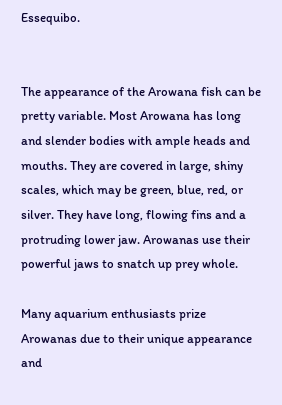Essequibo.


The appearance of the Arowana fish can be pretty variable. Most Arowana has long and slender bodies with ample heads and mouths. They are covered in large, shiny scales, which may be green, blue, red, or silver. They have long, flowing fins and a protruding lower jaw. Arowanas use their powerful jaws to snatch up prey whole.

Many aquarium enthusiasts prize Arowanas due to their unique appearance and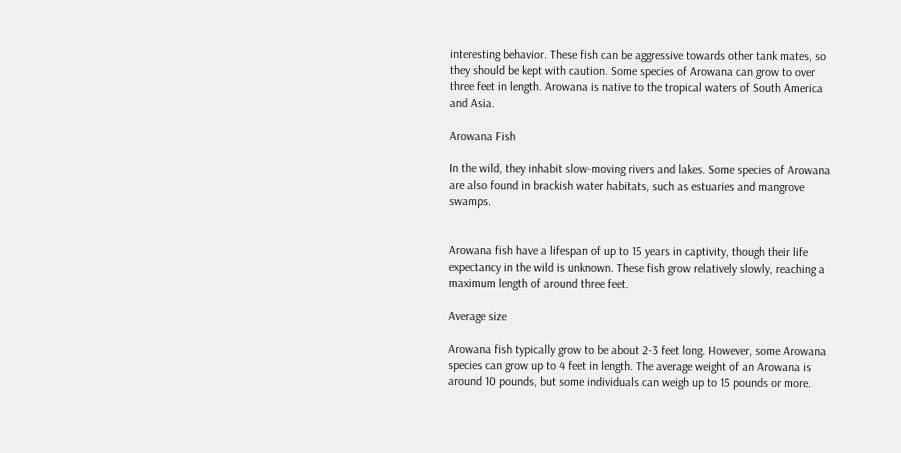interesting behavior. These fish can be aggressive towards other tank mates, so they should be kept with caution. Some species of Arowana can grow to over three feet in length. Arowana is native to the tropical waters of South America and Asia.

Arowana Fish

In the wild, they inhabit slow-moving rivers and lakes. Some species of Arowana are also found in brackish water habitats, such as estuaries and mangrove swamps.


Arowana fish have a lifespan of up to 15 years in captivity, though their life expectancy in the wild is unknown. These fish grow relatively slowly, reaching a maximum length of around three feet.

Average size

Arowana fish typically grow to be about 2-3 feet long. However, some Arowana species can grow up to 4 feet in length. The average weight of an Arowana is around 10 pounds, but some individuals can weigh up to 15 pounds or more.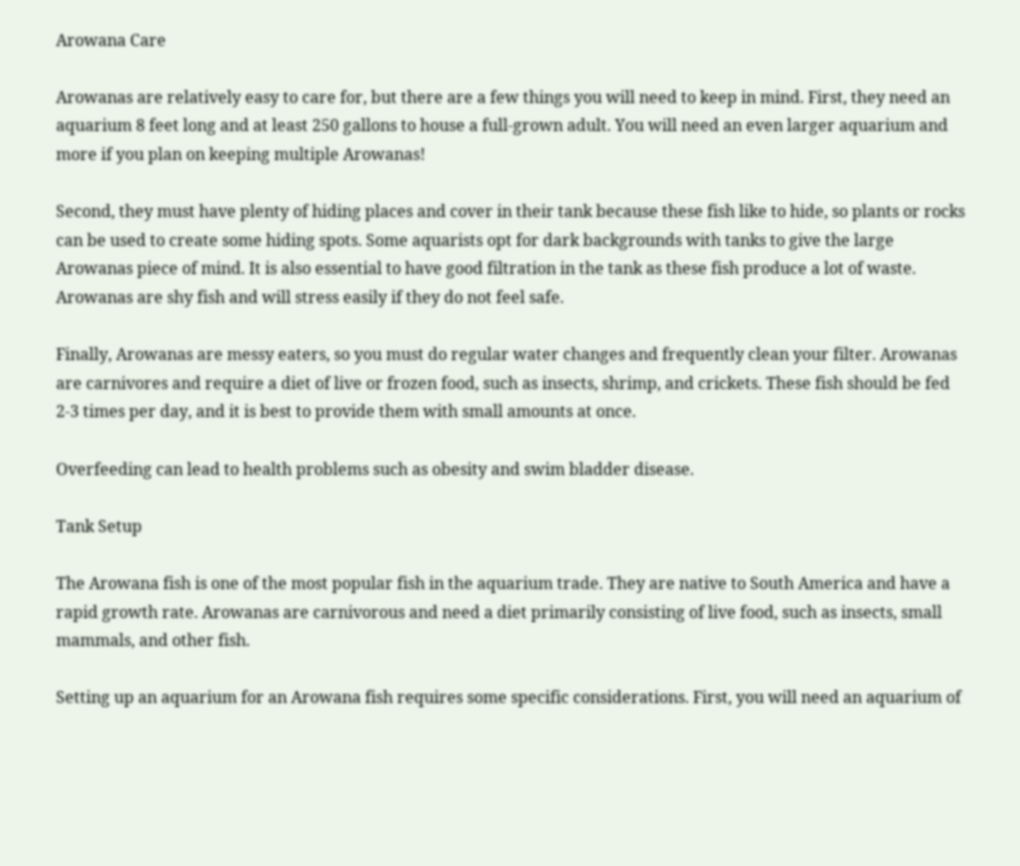Arowana Care

Arowanas are relatively easy to care for, but there are a few things you will need to keep in mind. First, they need an aquarium 8 feet long and at least 250 gallons to house a full-grown adult. You will need an even larger aquarium and more if you plan on keeping multiple Arowanas!

Second, they must have plenty of hiding places and cover in their tank because these fish like to hide, so plants or rocks can be used to create some hiding spots. Some aquarists opt for dark backgrounds with tanks to give the large Arowanas piece of mind. It is also essential to have good filtration in the tank as these fish produce a lot of waste. Arowanas are shy fish and will stress easily if they do not feel safe.

Finally, Arowanas are messy eaters, so you must do regular water changes and frequently clean your filter. Arowanas are carnivores and require a diet of live or frozen food, such as insects, shrimp, and crickets. These fish should be fed 2-3 times per day, and it is best to provide them with small amounts at once.

Overfeeding can lead to health problems such as obesity and swim bladder disease.

Tank Setup

The Arowana fish is one of the most popular fish in the aquarium trade. They are native to South America and have a rapid growth rate. Arowanas are carnivorous and need a diet primarily consisting of live food, such as insects, small mammals, and other fish.

Setting up an aquarium for an Arowana fish requires some specific considerations. First, you will need an aquarium of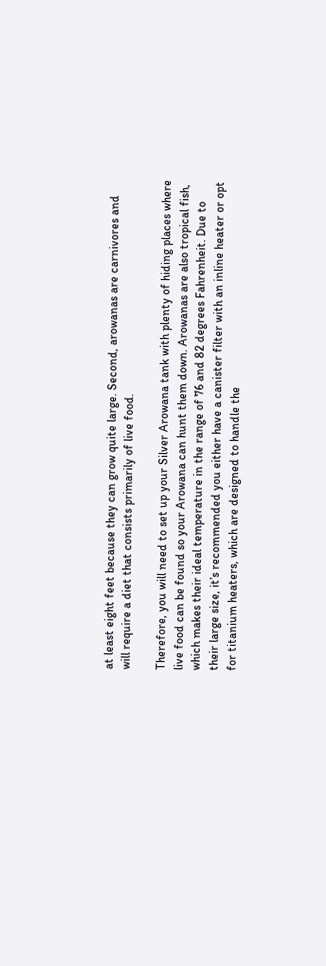at least eight feet because they can grow quite large. Second, arowanas are carnivores and will require a diet that consists primarily of live food.

Therefore, you will need to set up your Silver Arowana tank with plenty of hiding places where live food can be found so your Arowana can hunt them down. Arowanas are also tropical fish, which makes their ideal temperature in the range of 76 and 82 degrees Fahrenheit. Due to their large size, it’s recommended you either have a canister filter with an inline heater or opt for titanium heaters, which are designed to handle the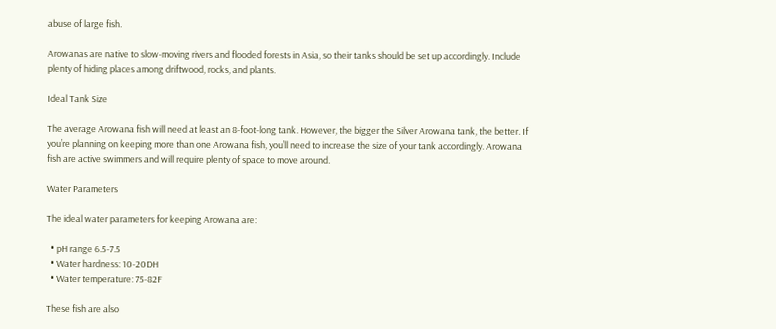abuse of large fish.

Arowanas are native to slow-moving rivers and flooded forests in Asia, so their tanks should be set up accordingly. Include plenty of hiding places among driftwood, rocks, and plants.

Ideal Tank Size

The average Arowana fish will need at least an 8-foot-long tank. However, the bigger the Silver Arowana tank, the better. If you’re planning on keeping more than one Arowana fish, you’ll need to increase the size of your tank accordingly. Arowana fish are active swimmers and will require plenty of space to move around.

Water Parameters

The ideal water parameters for keeping Arowana are:

  • pH range 6.5-7.5
  • Water hardness: 10-20DH
  • Water temperature: 75-82F

These fish are also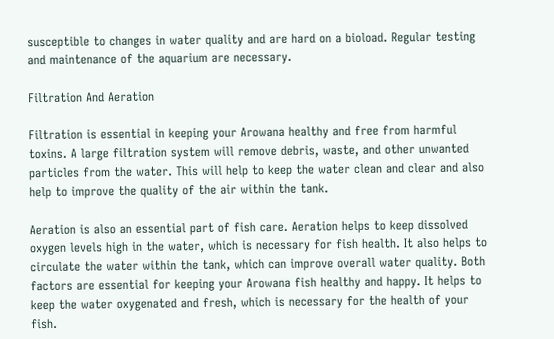susceptible to changes in water quality and are hard on a bioload. Regular testing and maintenance of the aquarium are necessary.

Filtration And Aeration

Filtration is essential in keeping your Arowana healthy and free from harmful toxins. A large filtration system will remove debris, waste, and other unwanted particles from the water. This will help to keep the water clean and clear and also help to improve the quality of the air within the tank.

Aeration is also an essential part of fish care. Aeration helps to keep dissolved oxygen levels high in the water, which is necessary for fish health. It also helps to circulate the water within the tank, which can improve overall water quality. Both factors are essential for keeping your Arowana fish healthy and happy. It helps to keep the water oxygenated and fresh, which is necessary for the health of your fish.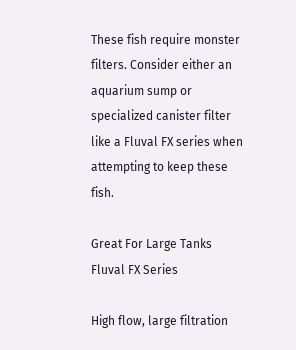These fish require monster filters. Consider either an aquarium sump or specialized canister filter like a Fluval FX series when attempting to keep these fish.

Great For Large Tanks
Fluval FX Series

High flow, large filtration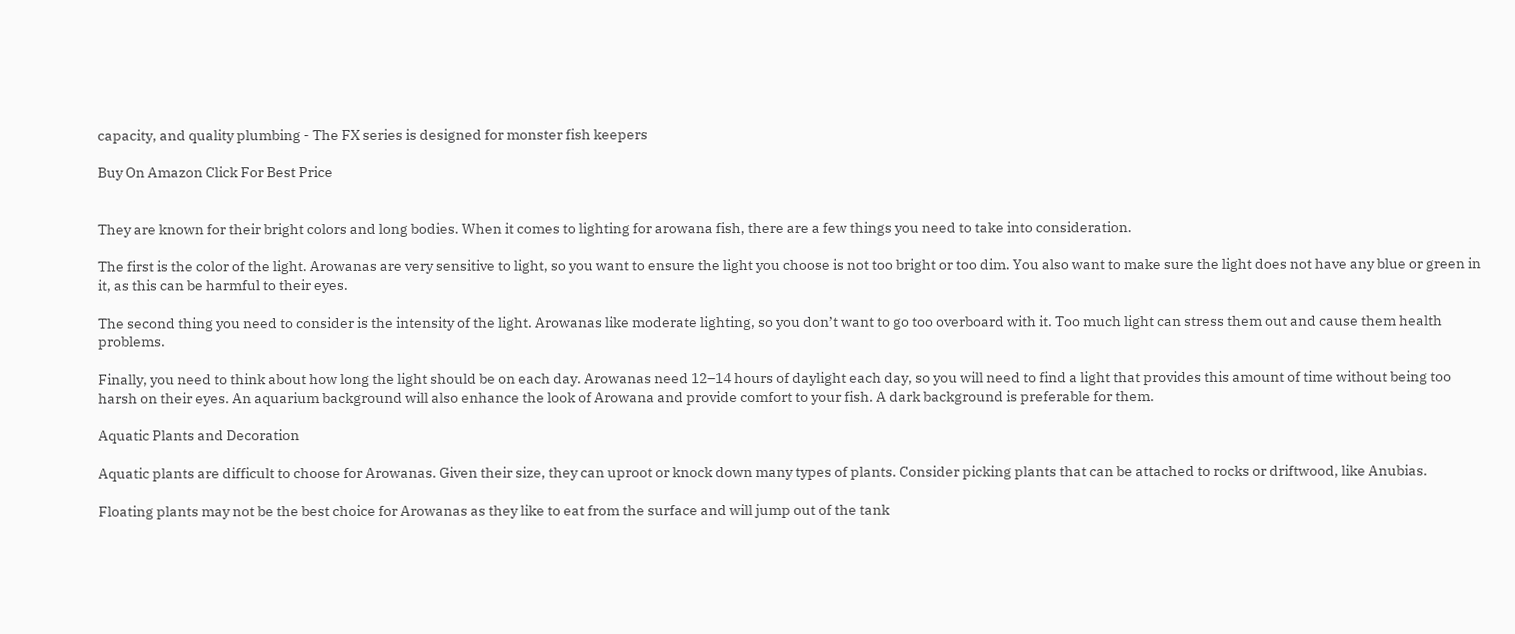capacity, and quality plumbing - The FX series is designed for monster fish keepers

Buy On Amazon Click For Best Price


They are known for their bright colors and long bodies. When it comes to lighting for arowana fish, there are a few things you need to take into consideration.

The first is the color of the light. Arowanas are very sensitive to light, so you want to ensure the light you choose is not too bright or too dim. You also want to make sure the light does not have any blue or green in it, as this can be harmful to their eyes.

The second thing you need to consider is the intensity of the light. Arowanas like moderate lighting, so you don’t want to go too overboard with it. Too much light can stress them out and cause them health problems.

Finally, you need to think about how long the light should be on each day. Arowanas need 12–14 hours of daylight each day, so you will need to find a light that provides this amount of time without being too harsh on their eyes. An aquarium background will also enhance the look of Arowana and provide comfort to your fish. A dark background is preferable for them.

Aquatic Plants and Decoration

Aquatic plants are difficult to choose for Arowanas. Given their size, they can uproot or knock down many types of plants. Consider picking plants that can be attached to rocks or driftwood, like Anubias.

Floating plants may not be the best choice for Arowanas as they like to eat from the surface and will jump out of the tank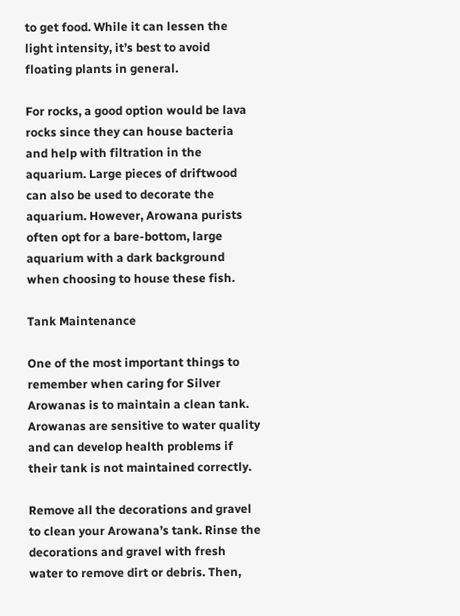to get food. While it can lessen the light intensity, it’s best to avoid floating plants in general.

For rocks, a good option would be lava rocks since they can house bacteria and help with filtration in the aquarium. Large pieces of driftwood can also be used to decorate the aquarium. However, Arowana purists often opt for a bare-bottom, large aquarium with a dark background when choosing to house these fish.

Tank Maintenance

One of the most important things to remember when caring for Silver Arowanas is to maintain a clean tank. Arowanas are sensitive to water quality and can develop health problems if their tank is not maintained correctly.

Remove all the decorations and gravel to clean your Arowana’s tank. Rinse the decorations and gravel with fresh water to remove dirt or debris. Then,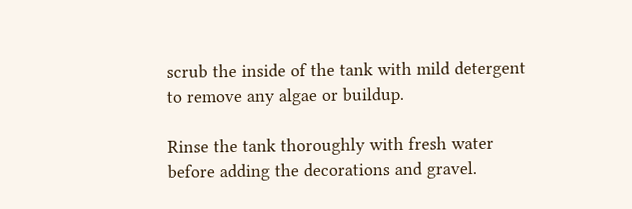scrub the inside of the tank with mild detergent to remove any algae or buildup.

Rinse the tank thoroughly with fresh water before adding the decorations and gravel.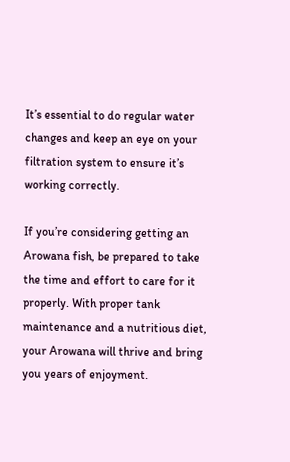It’s essential to do regular water changes and keep an eye on your filtration system to ensure it’s working correctly.

If you’re considering getting an Arowana fish, be prepared to take the time and effort to care for it properly. With proper tank maintenance and a nutritious diet, your Arowana will thrive and bring you years of enjoyment.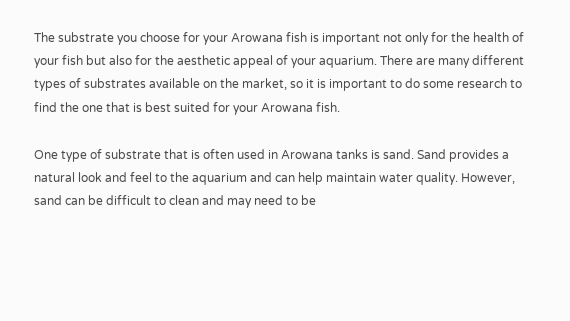The substrate you choose for your Arowana fish is important not only for the health of your fish but also for the aesthetic appeal of your aquarium. There are many different types of substrates available on the market, so it is important to do some research to find the one that is best suited for your Arowana fish.

One type of substrate that is often used in Arowana tanks is sand. Sand provides a natural look and feel to the aquarium and can help maintain water quality. However, sand can be difficult to clean and may need to be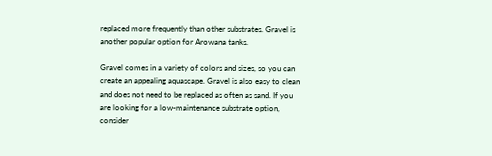replaced more frequently than other substrates. Gravel is another popular option for Arowana tanks.

Gravel comes in a variety of colors and sizes, so you can create an appealing aquascape. Gravel is also easy to clean and does not need to be replaced as often as sand. If you are looking for a low-maintenance substrate option, consider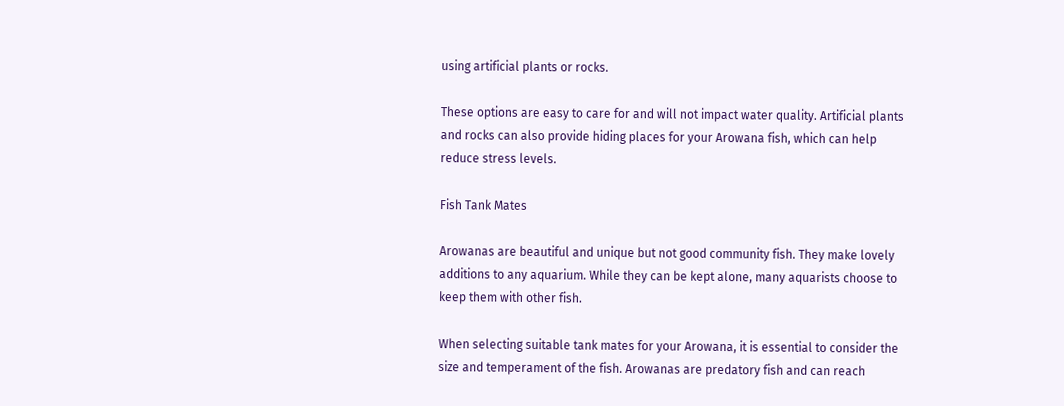using artificial plants or rocks.

These options are easy to care for and will not impact water quality. Artificial plants and rocks can also provide hiding places for your Arowana fish, which can help reduce stress levels.

Fish Tank Mates

Arowanas are beautiful and unique but not good community fish. They make lovely additions to any aquarium. While they can be kept alone, many aquarists choose to keep them with other fish.

When selecting suitable tank mates for your Arowana, it is essential to consider the size and temperament of the fish. Arowanas are predatory fish and can reach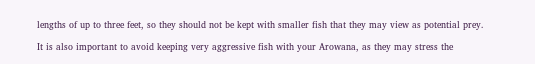lengths of up to three feet, so they should not be kept with smaller fish that they may view as potential prey.

It is also important to avoid keeping very aggressive fish with your Arowana, as they may stress the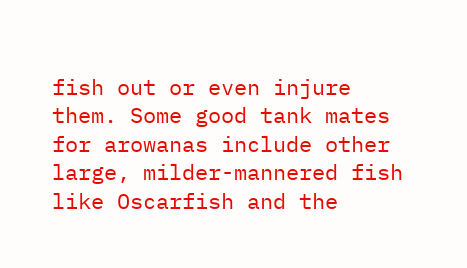fish out or even injure them. Some good tank mates for arowanas include other large, milder-mannered fish like Oscarfish and the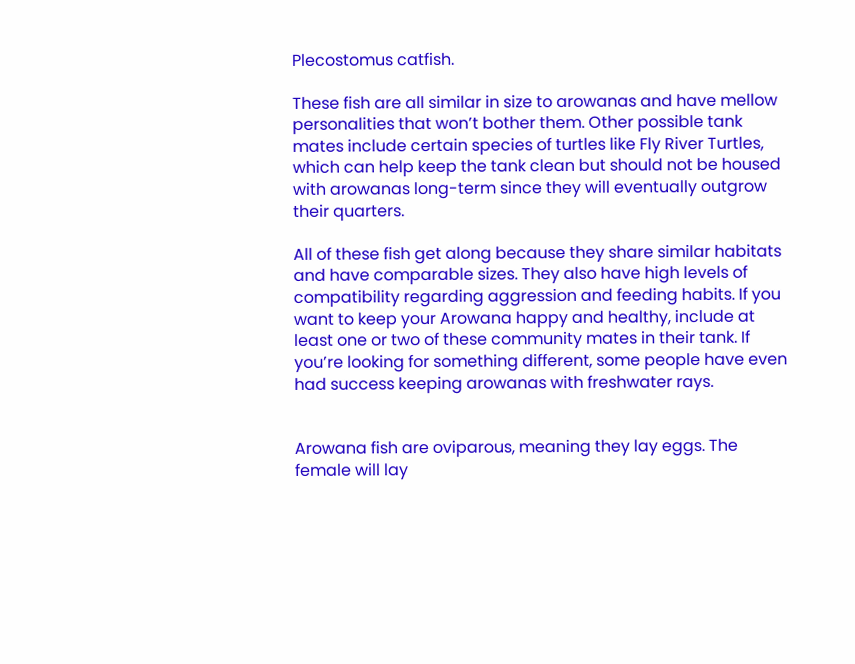Plecostomus catfish.

These fish are all similar in size to arowanas and have mellow personalities that won’t bother them. Other possible tank mates include certain species of turtles like Fly River Turtles, which can help keep the tank clean but should not be housed with arowanas long-term since they will eventually outgrow their quarters.

All of these fish get along because they share similar habitats and have comparable sizes. They also have high levels of compatibility regarding aggression and feeding habits. If you want to keep your Arowana happy and healthy, include at least one or two of these community mates in their tank. If you’re looking for something different, some people have even had success keeping arowanas with freshwater rays.


Arowana fish are oviparous, meaning they lay eggs. The female will lay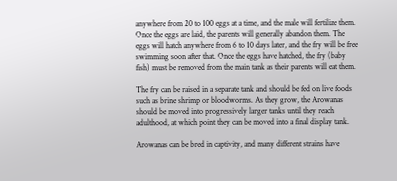anywhere from 20 to 100 eggs at a time, and the male will fertilize them. Once the eggs are laid, the parents will generally abandon them. The eggs will hatch anywhere from 6 to 10 days later, and the fry will be free swimming soon after that. Once the eggs have hatched, the fry (baby fish) must be removed from the main tank as their parents will eat them.

The fry can be raised in a separate tank and should be fed on live foods such as brine shrimp or bloodworms. As they grow, the Arowanas should be moved into progressively larger tanks until they reach adulthood, at which point they can be moved into a final display tank.

Arowanas can be bred in captivity, and many different strains have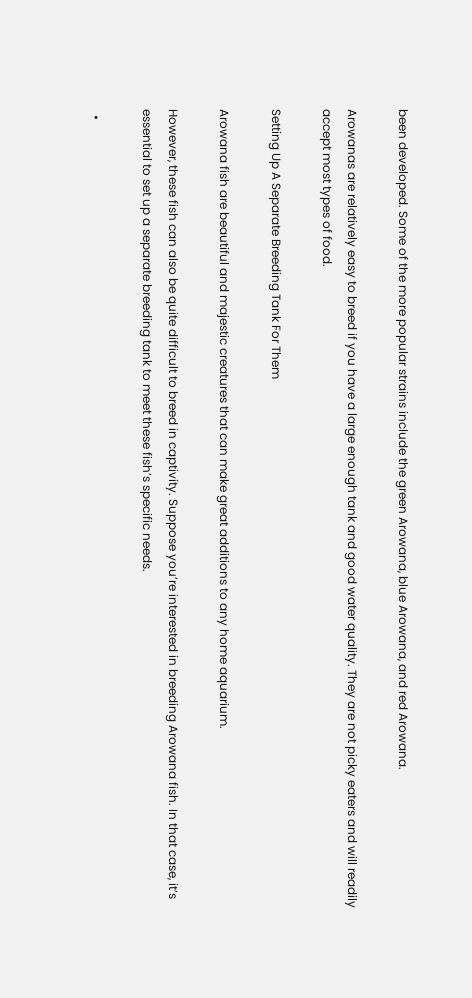been developed. Some of the more popular strains include the green Arowana, blue Arowana, and red Arowana.

Arowanas are relatively easy to breed if you have a large enough tank and good water quality. They are not picky eaters and will readily accept most types of food.

Setting Up A Separate Breeding Tank For Them

Arowana fish are beautiful and majestic creatures that can make great additions to any home aquarium.

However, these fish can also be quite difficult to breed in captivity. Suppose you’re interested in breeding Arowana fish. In that case, it’s essential to set up a separate breeding tank to meet these fish’s specific needs.

  •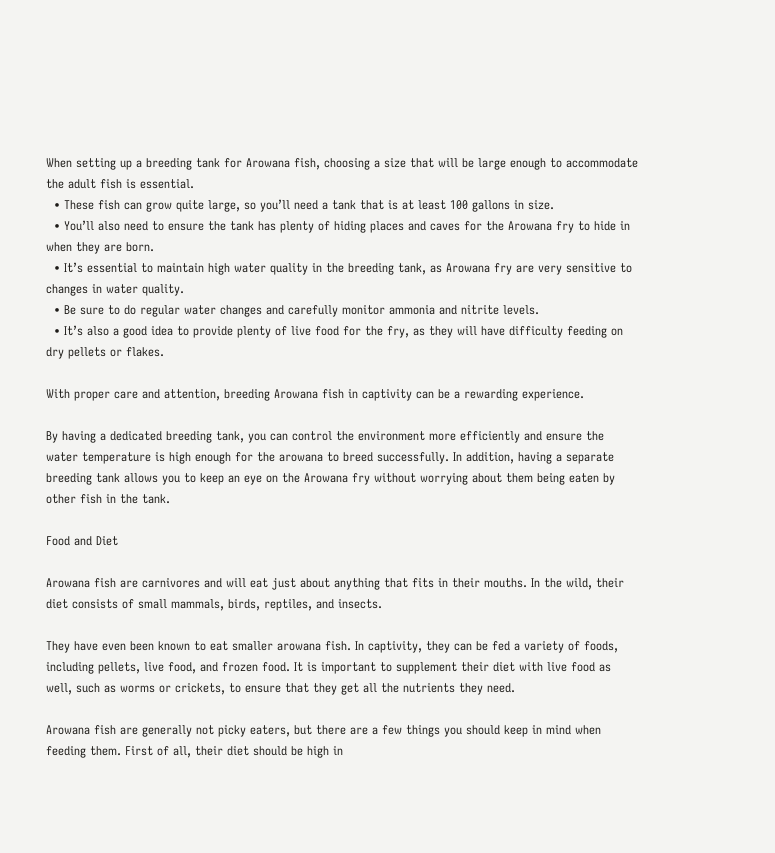When setting up a breeding tank for Arowana fish, choosing a size that will be large enough to accommodate the adult fish is essential.
  • These fish can grow quite large, so you’ll need a tank that is at least 100 gallons in size.
  • You’ll also need to ensure the tank has plenty of hiding places and caves for the Arowana fry to hide in when they are born.
  • It’s essential to maintain high water quality in the breeding tank, as Arowana fry are very sensitive to changes in water quality.
  • Be sure to do regular water changes and carefully monitor ammonia and nitrite levels.
  • It’s also a good idea to provide plenty of live food for the fry, as they will have difficulty feeding on dry pellets or flakes.

With proper care and attention, breeding Arowana fish in captivity can be a rewarding experience.

By having a dedicated breeding tank, you can control the environment more efficiently and ensure the water temperature is high enough for the arowana to breed successfully. In addition, having a separate breeding tank allows you to keep an eye on the Arowana fry without worrying about them being eaten by other fish in the tank.

Food and Diet

Arowana fish are carnivores and will eat just about anything that fits in their mouths. In the wild, their diet consists of small mammals, birds, reptiles, and insects.

They have even been known to eat smaller arowana fish. In captivity, they can be fed a variety of foods, including pellets, live food, and frozen food. It is important to supplement their diet with live food as well, such as worms or crickets, to ensure that they get all the nutrients they need.

Arowana fish are generally not picky eaters, but there are a few things you should keep in mind when feeding them. First of all, their diet should be high in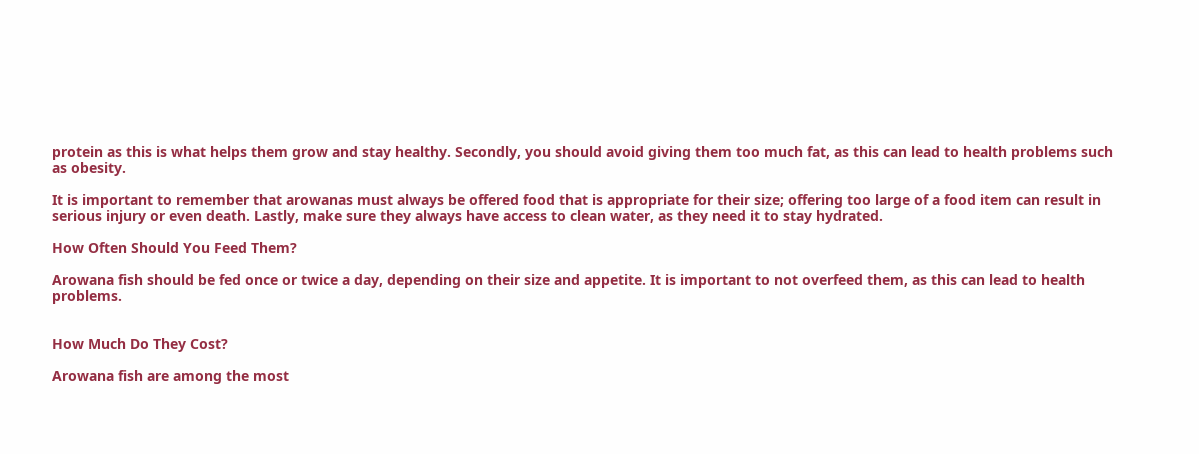protein as this is what helps them grow and stay healthy. Secondly, you should avoid giving them too much fat, as this can lead to health problems such as obesity.

It is important to remember that arowanas must always be offered food that is appropriate for their size; offering too large of a food item can result in serious injury or even death. Lastly, make sure they always have access to clean water, as they need it to stay hydrated.

How Often Should You Feed Them?

Arowana fish should be fed once or twice a day, depending on their size and appetite. It is important to not overfeed them, as this can lead to health problems.


How Much Do They Cost?

Arowana fish are among the most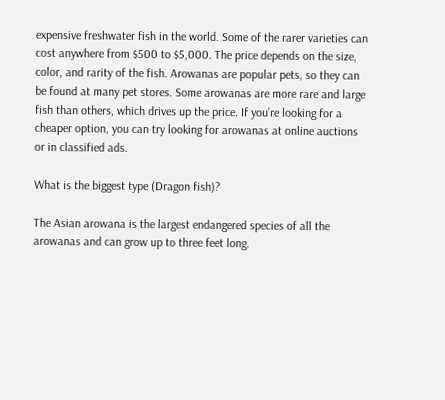expensive freshwater fish in the world. Some of the rarer varieties can cost anywhere from $500 to $5,000. The price depends on the size, color, and rarity of the fish. Arowanas are popular pets, so they can be found at many pet stores. Some arowanas are more rare and large fish than others, which drives up the price. If you’re looking for a cheaper option, you can try looking for arowanas at online auctions or in classified ads.

What is the biggest type (Dragon fish)?

The Asian arowana is the largest endangered species of all the arowanas and can grow up to three feet long.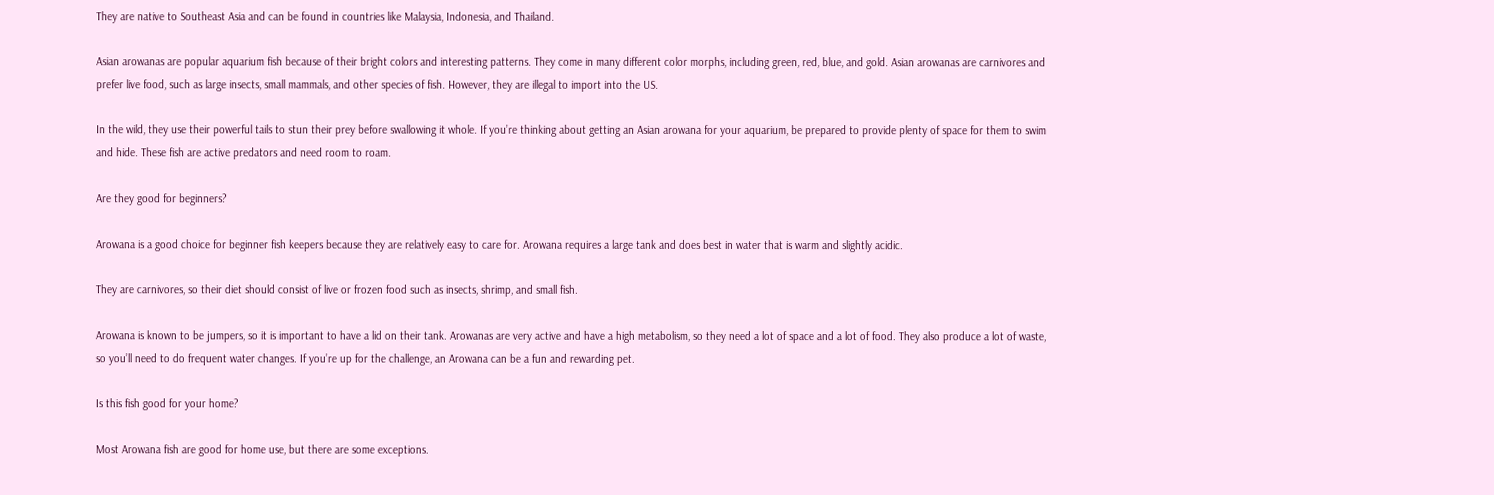They are native to Southeast Asia and can be found in countries like Malaysia, Indonesia, and Thailand.

Asian arowanas are popular aquarium fish because of their bright colors and interesting patterns. They come in many different color morphs, including green, red, blue, and gold. Asian arowanas are carnivores and prefer live food, such as large insects, small mammals, and other species of fish. However, they are illegal to import into the US.

In the wild, they use their powerful tails to stun their prey before swallowing it whole. If you’re thinking about getting an Asian arowana for your aquarium, be prepared to provide plenty of space for them to swim and hide. These fish are active predators and need room to roam.

Are they good for beginners?

Arowana is a good choice for beginner fish keepers because they are relatively easy to care for. Arowana requires a large tank and does best in water that is warm and slightly acidic.

They are carnivores, so their diet should consist of live or frozen food such as insects, shrimp, and small fish.

Arowana is known to be jumpers, so it is important to have a lid on their tank. Arowanas are very active and have a high metabolism, so they need a lot of space and a lot of food. They also produce a lot of waste, so you’ll need to do frequent water changes. If you’re up for the challenge, an Arowana can be a fun and rewarding pet.

Is this fish good for your home?

Most Arowana fish are good for home use, but there are some exceptions.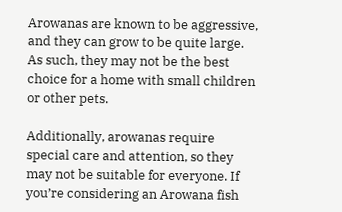Arowanas are known to be aggressive, and they can grow to be quite large. As such, they may not be the best choice for a home with small children or other pets.

Additionally, arowanas require special care and attention, so they may not be suitable for everyone. If you’re considering an Arowana fish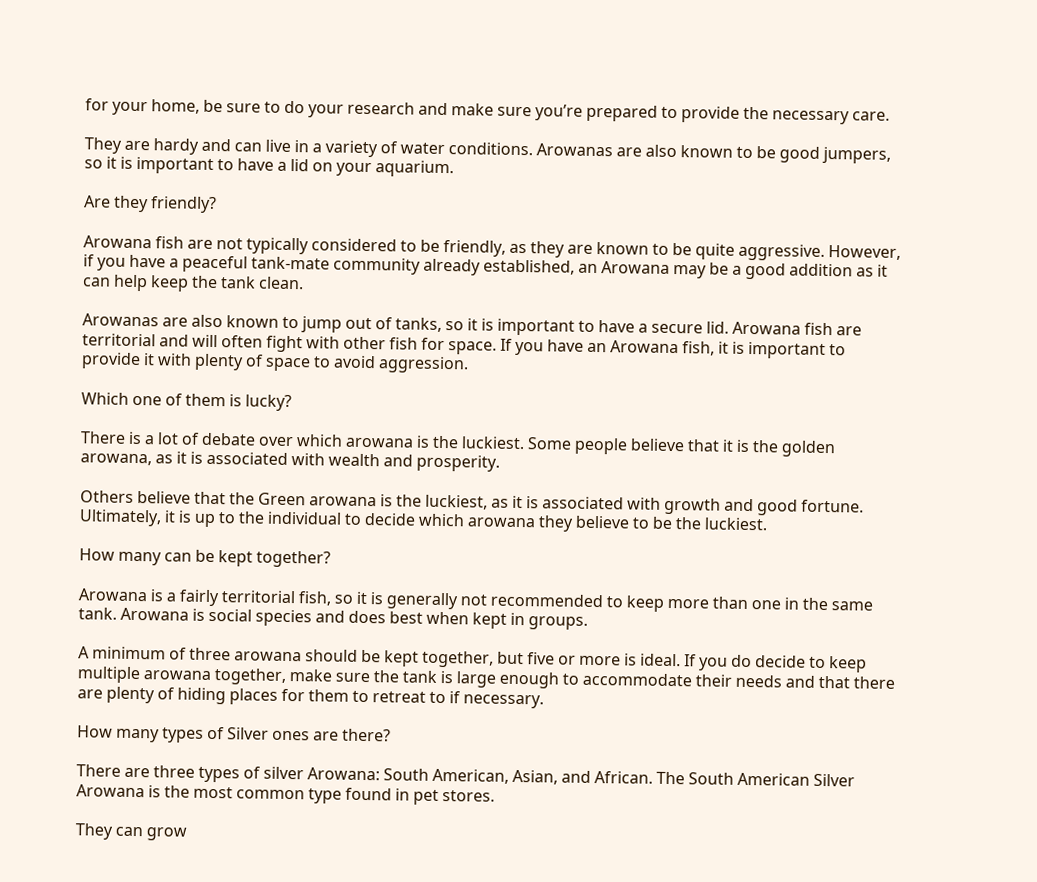for your home, be sure to do your research and make sure you’re prepared to provide the necessary care.

They are hardy and can live in a variety of water conditions. Arowanas are also known to be good jumpers, so it is important to have a lid on your aquarium.

Are they friendly?

Arowana fish are not typically considered to be friendly, as they are known to be quite aggressive. However, if you have a peaceful tank-mate community already established, an Arowana may be a good addition as it can help keep the tank clean.

Arowanas are also known to jump out of tanks, so it is important to have a secure lid. Arowana fish are territorial and will often fight with other fish for space. If you have an Arowana fish, it is important to provide it with plenty of space to avoid aggression.

Which one of them is lucky?

There is a lot of debate over which arowana is the luckiest. Some people believe that it is the golden arowana, as it is associated with wealth and prosperity.

Others believe that the Green arowana is the luckiest, as it is associated with growth and good fortune. Ultimately, it is up to the individual to decide which arowana they believe to be the luckiest.

How many can be kept together?

Arowana is a fairly territorial fish, so it is generally not recommended to keep more than one in the same tank. Arowana is social species and does best when kept in groups.

A minimum of three arowana should be kept together, but five or more is ideal. If you do decide to keep multiple arowana together, make sure the tank is large enough to accommodate their needs and that there are plenty of hiding places for them to retreat to if necessary.

How many types of Silver ones are there?

There are three types of silver Arowana: South American, Asian, and African. The South American Silver Arowana is the most common type found in pet stores.

They can grow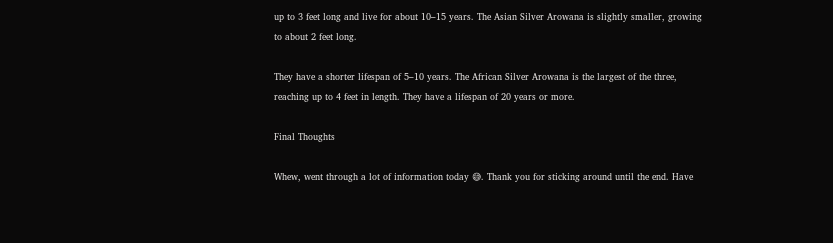up to 3 feet long and live for about 10–15 years. The Asian Silver Arowana is slightly smaller, growing to about 2 feet long.

They have a shorter lifespan of 5–10 years. The African Silver Arowana is the largest of the three, reaching up to 4 feet in length. They have a lifespan of 20 years or more.

Final Thoughts

Whew, went through a lot of information today 😅. Thank you for sticking around until the end. Have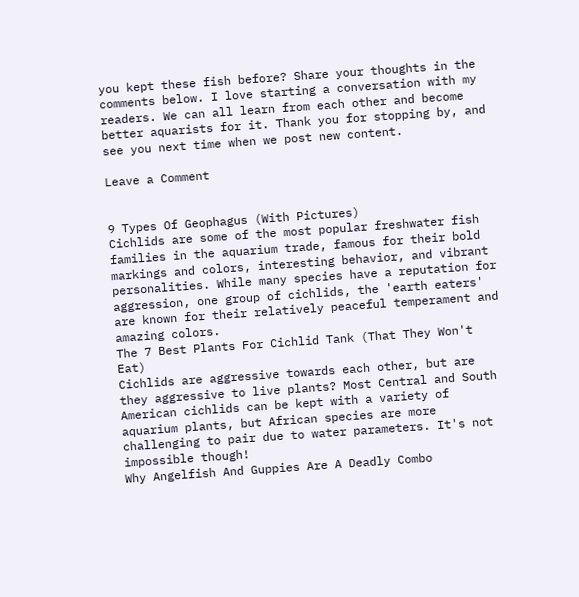you kept these fish before? Share your thoughts in the comments below. I love starting a conversation with my readers. We can all learn from each other and become better aquarists for it. Thank you for stopping by, and see you next time when we post new content.

Leave a Comment


9 Types Of Geophagus (With Pictures)
Cichlids are some of the most popular freshwater fish families in the aquarium trade, famous for their bold markings and colors, interesting behavior, and vibrant personalities. While many species have a reputation for aggression, one group of cichlids, the 'earth eaters' are known for their relatively peaceful temperament and amazing colors.
The 7 Best Plants For Cichlid Tank (That They Won't Eat)
Cichlids are aggressive towards each other, but are they aggressive to live plants? Most Central and South American cichlids can be kept with a variety of aquarium plants, but African species are more challenging to pair due to water parameters. It's not impossible though!
Why Angelfish And Guppies Are A Deadly Combo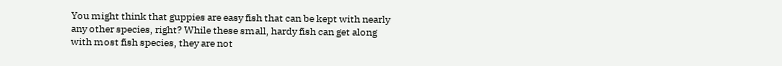You might think that guppies are easy fish that can be kept with nearly any other species, right? While these small, hardy fish can get along with most fish species, they are not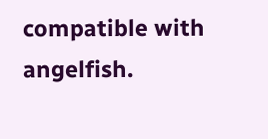compatible with angelfish.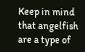Keep in mind that angelfish are a type of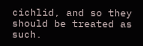cichlid, and so they should be treated as such.